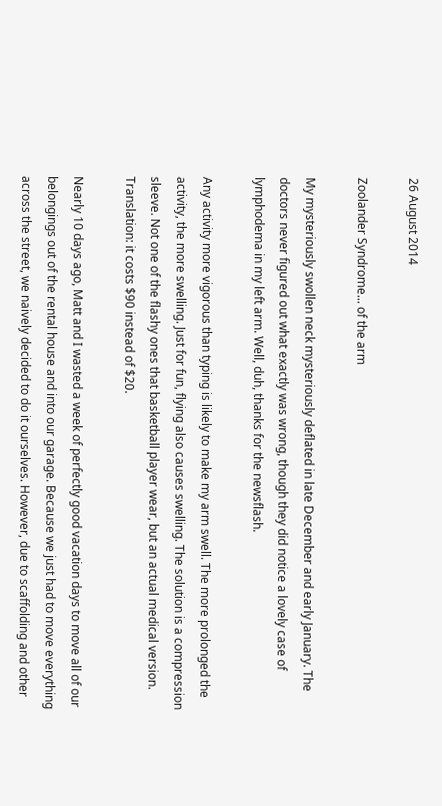26 August 2014

Zoolander Syndrome... of the arm

My mysteriously swollen neck mysteriously deflated in late December and early January. The doctors never figured out what exactly was wrong, though they did notice a lovely case of lymphodema in my left arm. Well, duh, thanks for the newsflash.

Any activity more vigorous than typing is likely to make my arm swell. The more prolonged the activity, the more swelling. Just for fun, flying also causes swelling. The solution is a compression sleeve. Not one of the flashy ones that basketball player wear, but an actual medical version. Translation: it costs $90 instead of $20.

Nearly 10 days ago, Matt and I wasted a week of perfectly good vacation days to move all of our belongings out of the rental house and into our garage. Because we just had to move everything across the street, we naively decided to do it ourselves. However, due to scaffolding and other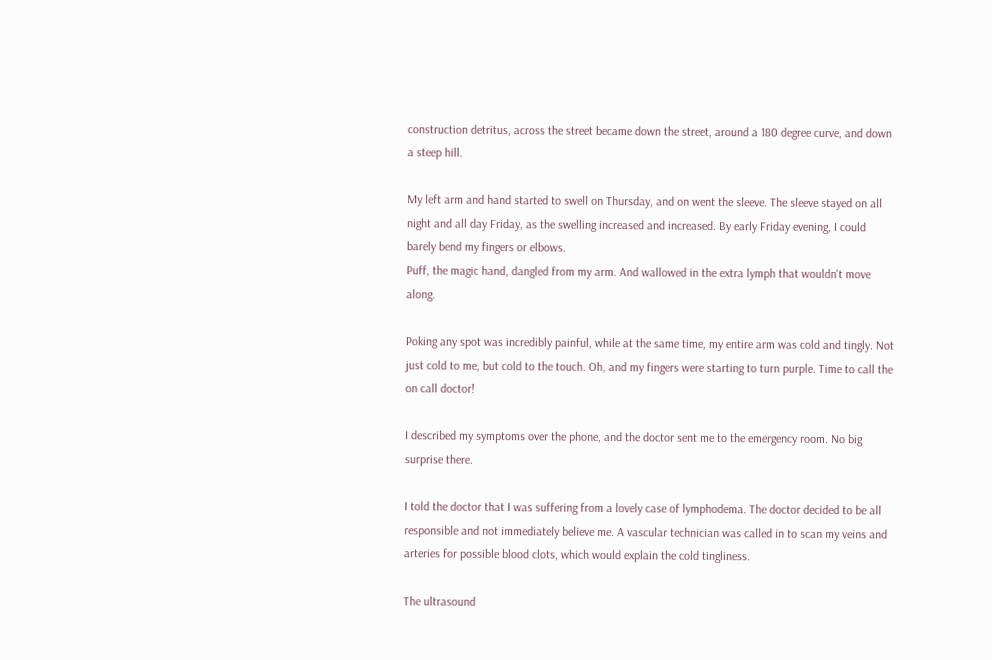construction detritus, across the street became down the street, around a 180 degree curve, and down a steep hill.

My left arm and hand started to swell on Thursday, and on went the sleeve. The sleeve stayed on all night and all day Friday, as the swelling increased and increased. By early Friday evening, I could barely bend my fingers or elbows.
Puff, the magic hand, dangled from my arm. And wallowed in the extra lymph that wouldn't move along.

Poking any spot was incredibly painful, while at the same time, my entire arm was cold and tingly. Not just cold to me, but cold to the touch. Oh, and my fingers were starting to turn purple. Time to call the on call doctor!

I described my symptoms over the phone, and the doctor sent me to the emergency room. No big surprise there.

I told the doctor that I was suffering from a lovely case of lymphodema. The doctor decided to be all responsible and not immediately believe me. A vascular technician was called in to scan my veins and arteries for possible blood clots, which would explain the cold tingliness.

The ultrasound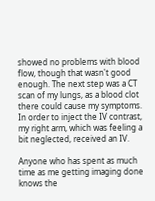showed no problems with blood flow, though that wasn't good enough. The next step was a CT scan of my lungs, as a blood clot there could cause my symptoms. In order to inject the IV contrast, my right arm, which was feeling a bit neglected, received an IV.

Anyone who has spent as much time as me getting imaging done knows the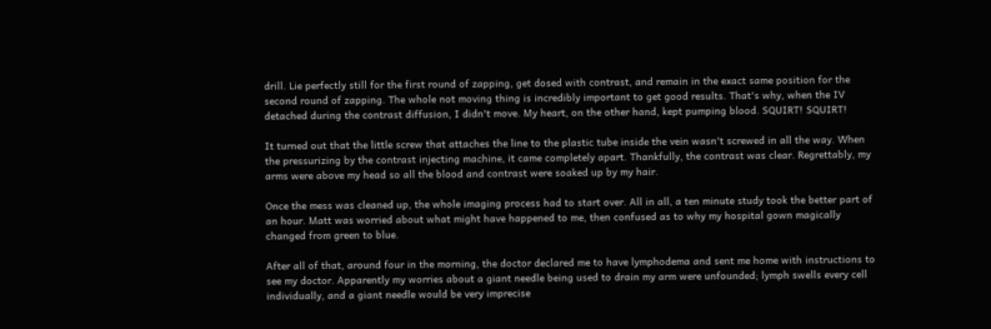drill. Lie perfectly still for the first round of zapping, get dosed with contrast, and remain in the exact same position for the second round of zapping. The whole not moving thing is incredibly important to get good results. That's why, when the IV detached during the contrast diffusion, I didn't move. My heart, on the other hand, kept pumping blood. SQUIRT! SQUIRT!

It turned out that the little screw that attaches the line to the plastic tube inside the vein wasn't screwed in all the way. When the pressurizing by the contrast injecting machine, it came completely apart. Thankfully, the contrast was clear. Regrettably, my arms were above my head so all the blood and contrast were soaked up by my hair.

Once the mess was cleaned up, the whole imaging process had to start over. All in all, a ten minute study took the better part of an hour. Matt was worried about what might have happened to me, then confused as to why my hospital gown magically changed from green to blue.

After all of that, around four in the morning, the doctor declared me to have lymphodema and sent me home with instructions to see my doctor. Apparently my worries about a giant needle being used to drain my arm were unfounded; lymph swells every cell individually, and a giant needle would be very imprecise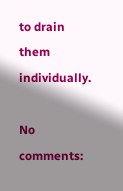to drain them individually.

No comments: